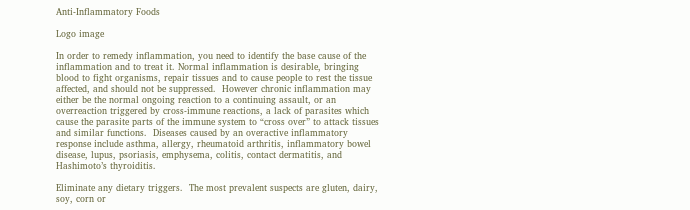Anti-Inflammatory Foods

Logo image

In order to remedy inflammation, you need to identify the base cause of the inflammation and to treat it. Normal inflammation is desirable, bringing blood to fight organisms, repair tissues and to cause people to rest the tissue affected, and should not be suppressed.  However chronic inflammation may either be the normal ongoing reaction to a continuing assault, or an overreaction triggered by cross-immune reactions, a lack of parasites which cause the parasite parts of the immune system to “cross over” to attack tissues and similar functions.  Diseases caused by an overactive inflammatory response include asthma, allergy, rheumatoid arthritis, inflammatory bowel disease, lupus, psoriasis, emphysema, colitis, contact dermatitis, and Hashimoto’s thyroiditis.

Eliminate any dietary triggers.  The most prevalent suspects are gluten, dairy, soy, corn or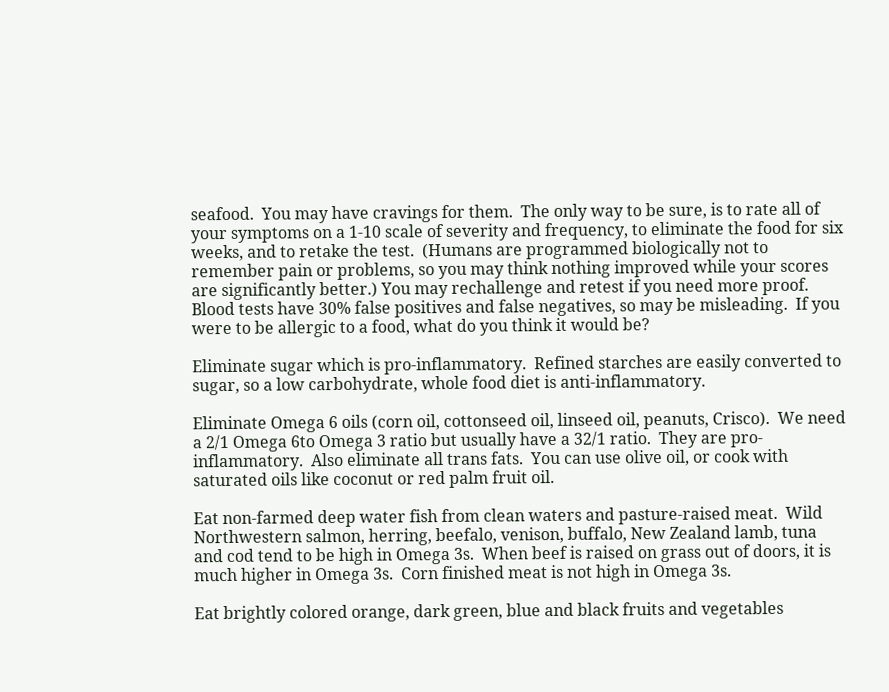seafood.  You may have cravings for them.  The only way to be sure, is to rate all of  your symptoms on a 1-10 scale of severity and frequency, to eliminate the food for six weeks, and to retake the test.  (Humans are programmed biologically not to remember pain or problems, so you may think nothing improved while your scores are significantly better.) You may rechallenge and retest if you need more proof.  Blood tests have 30% false positives and false negatives, so may be misleading.  If you were to be allergic to a food, what do you think it would be?

Eliminate sugar which is pro-inflammatory.  Refined starches are easily converted to sugar, so a low carbohydrate, whole food diet is anti-inflammatory.

Eliminate Omega 6 oils (corn oil, cottonseed oil, linseed oil, peanuts, Crisco).  We need a 2/1 Omega 6to Omega 3 ratio but usually have a 32/1 ratio.  They are pro-inflammatory.  Also eliminate all trans fats.  You can use olive oil, or cook with saturated oils like coconut or red palm fruit oil.

Eat non-farmed deep water fish from clean waters and pasture-raised meat.  Wild Northwestern salmon, herring, beefalo, venison, buffalo, New Zealand lamb, tuna and cod tend to be high in Omega 3s.  When beef is raised on grass out of doors, it is much higher in Omega 3s.  Corn finished meat is not high in Omega 3s.

Eat brightly colored orange, dark green, blue and black fruits and vegetables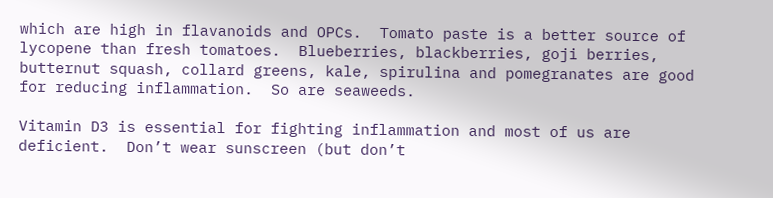which are high in flavanoids and OPCs.  Tomato paste is a better source of lycopene than fresh tomatoes.  Blueberries, blackberries, goji berries, butternut squash, collard greens, kale, spirulina and pomegranates are good for reducing inflammation.  So are seaweeds.

Vitamin D3 is essential for fighting inflammation and most of us are deficient.  Don’t wear sunscreen (but don’t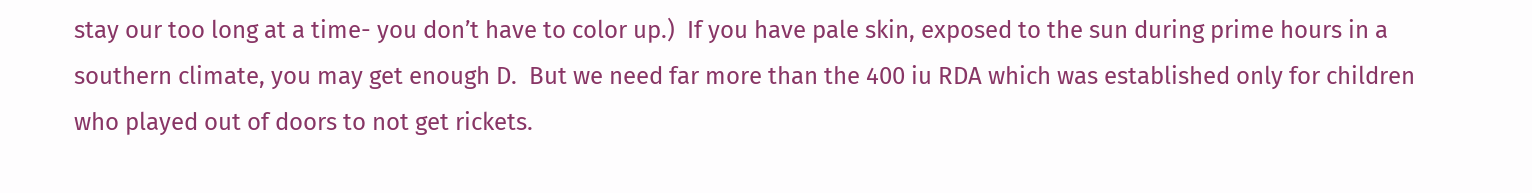stay our too long at a time- you don’t have to color up.)  If you have pale skin, exposed to the sun during prime hours in a southern climate, you may get enough D.  But we need far more than the 400 iu RDA which was established only for children who played out of doors to not get rickets.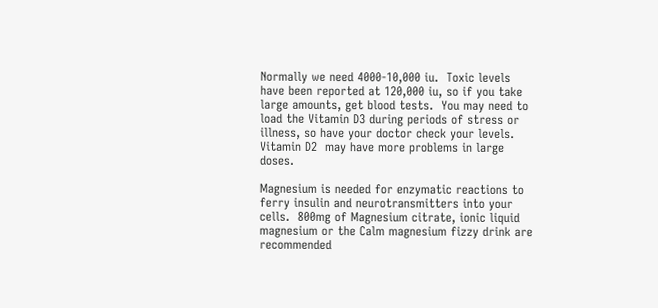Normally we need 4000-10,000 iu.  Toxic levels have been reported at 120,000 iu, so if you take large amounts, get blood tests.  You may need to load the Vitamin D3 during periods of stress or illness, so have your doctor check your levels.  Vitamin D2  may have more problems in large doses.

Magnesium is needed for enzymatic reactions to ferry insulin and neurotransmitters into your cells.  800mg of Magnesium citrate, ionic liquid magnesium or the Calm magnesium fizzy drink are recommended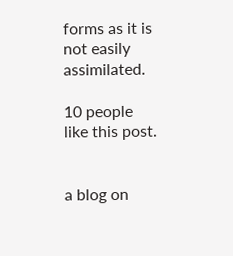forms as it is not easily assimilated.

10 people like this post.


a blog on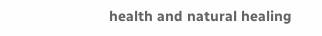health and natural healing